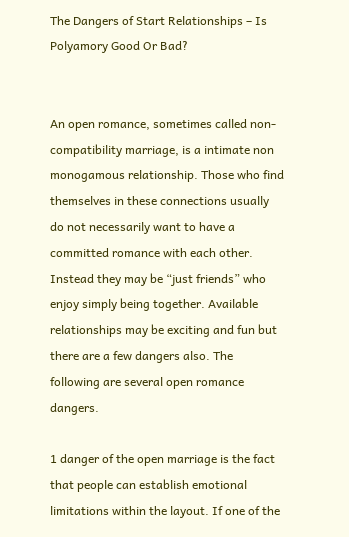The Dangers of Start Relationships – Is Polyamory Good Or Bad?


An open romance, sometimes called non-compatibility marriage, is a intimate non monogamous relationship. Those who find themselves in these connections usually do not necessarily want to have a committed romance with each other. Instead they may be “just friends” who enjoy simply being together. Available relationships may be exciting and fun but there are a few dangers also. The following are several open romance dangers.

1 danger of the open marriage is the fact that people can establish emotional limitations within the layout. If one of the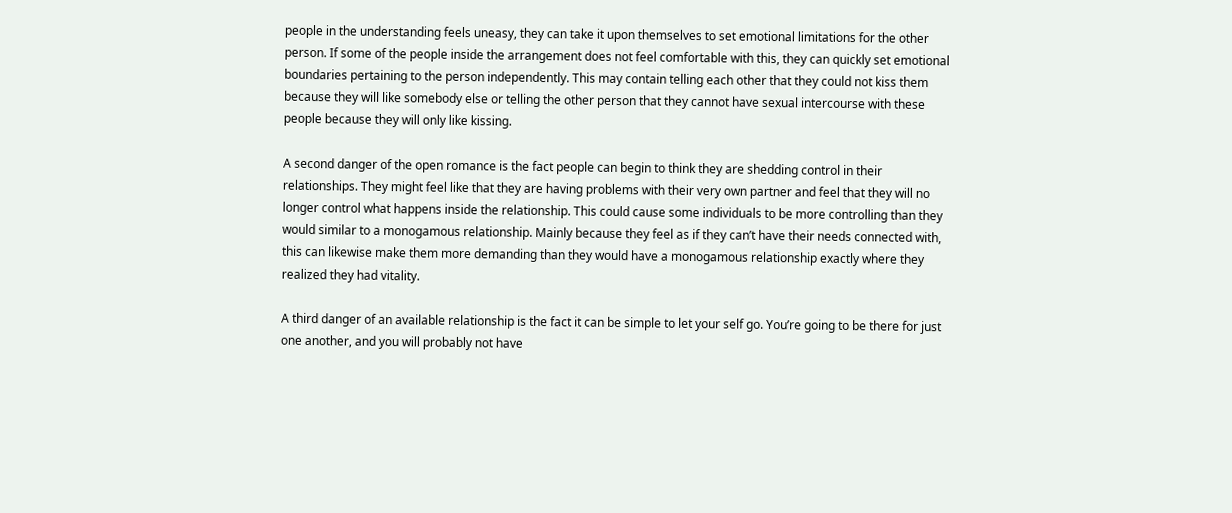people in the understanding feels uneasy, they can take it upon themselves to set emotional limitations for the other person. If some of the people inside the arrangement does not feel comfortable with this, they can quickly set emotional boundaries pertaining to the person independently. This may contain telling each other that they could not kiss them because they will like somebody else or telling the other person that they cannot have sexual intercourse with these people because they will only like kissing.

A second danger of the open romance is the fact people can begin to think they are shedding control in their relationships. They might feel like that they are having problems with their very own partner and feel that they will no longer control what happens inside the relationship. This could cause some individuals to be more controlling than they would similar to a monogamous relationship. Mainly because they feel as if they can’t have their needs connected with, this can likewise make them more demanding than they would have a monogamous relationship exactly where they realized they had vitality.

A third danger of an available relationship is the fact it can be simple to let your self go. You’re going to be there for just one another, and you will probably not have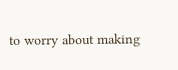to worry about making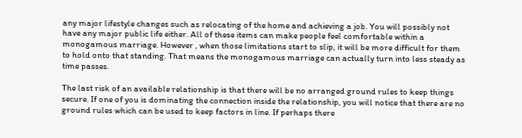any major lifestyle changes such as relocating of the home and achieving a job. You will possibly not have any major public life either. All of these items can make people feel comfortable within a monogamous marriage. However , when those limitations start to slip, it will be more difficult for them to hold onto that standing. That means the monogamous marriage can actually turn into less steady as time passes.

The last risk of an available relationship is that there will be no arranged ground rules to keep things secure. If one of you is dominating the connection inside the relationship, you will notice that there are no ground rules which can be used to keep factors in line. If perhaps there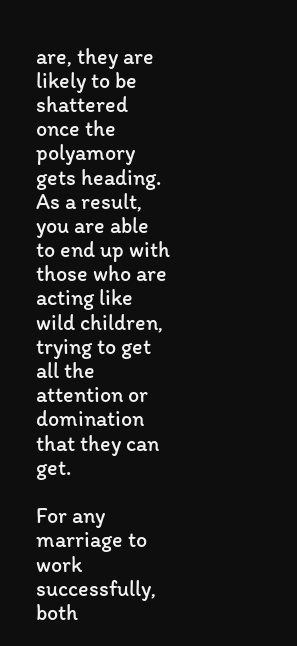are, they are likely to be shattered once the polyamory gets heading. As a result, you are able to end up with those who are acting like wild children, trying to get all the attention or domination that they can get.

For any marriage to work successfully, both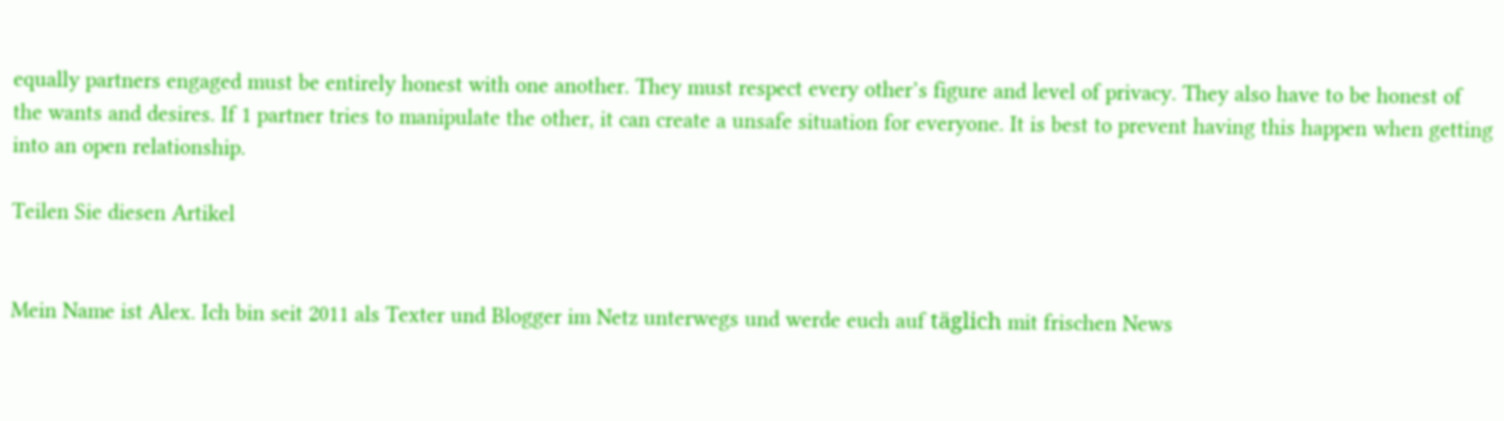equally partners engaged must be entirely honest with one another. They must respect every other’s figure and level of privacy. They also have to be honest of the wants and desires. If 1 partner tries to manipulate the other, it can create a unsafe situation for everyone. It is best to prevent having this happen when getting into an open relationship.

Teilen Sie diesen Artikel


Mein Name ist Alex. Ich bin seit 2011 als Texter und Blogger im Netz unterwegs und werde euch auf täglich mit frischen News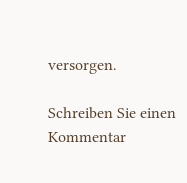versorgen.

Schreiben Sie einen Kommentar